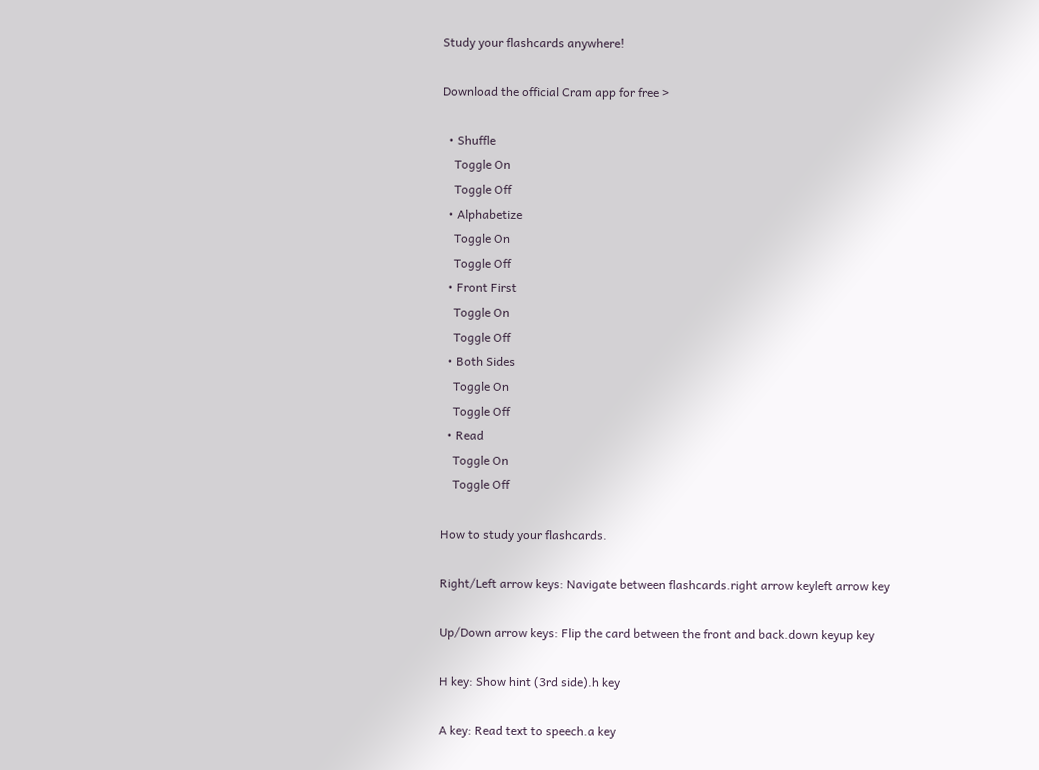Study your flashcards anywhere!

Download the official Cram app for free >

  • Shuffle
    Toggle On
    Toggle Off
  • Alphabetize
    Toggle On
    Toggle Off
  • Front First
    Toggle On
    Toggle Off
  • Both Sides
    Toggle On
    Toggle Off
  • Read
    Toggle On
    Toggle Off

How to study your flashcards.

Right/Left arrow keys: Navigate between flashcards.right arrow keyleft arrow key

Up/Down arrow keys: Flip the card between the front and back.down keyup key

H key: Show hint (3rd side).h key

A key: Read text to speech.a key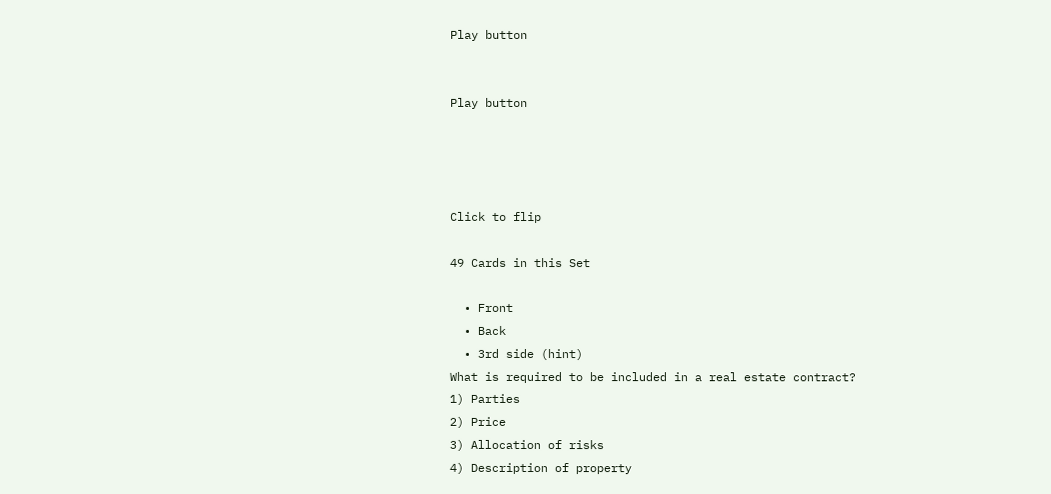Play button


Play button




Click to flip

49 Cards in this Set

  • Front
  • Back
  • 3rd side (hint)
What is required to be included in a real estate contract?
1) Parties
2) Price
3) Allocation of risks
4) Description of property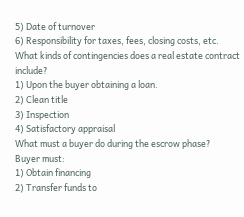5) Date of turnover
6) Responsibility for taxes, fees, closing costs, etc.
What kinds of contingencies does a real estate contract include?
1) Upon the buyer obtaining a loan.
2) Clean title
3) Inspection
4) Satisfactory appraisal
What must a buyer do during the escrow phase?
Buyer must:
1) Obtain financing
2) Transfer funds to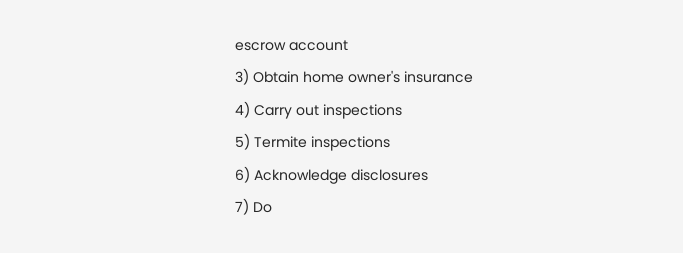escrow account
3) Obtain home owner's insurance
4) Carry out inspections
5) Termite inspections
6) Acknowledge disclosures
7) Do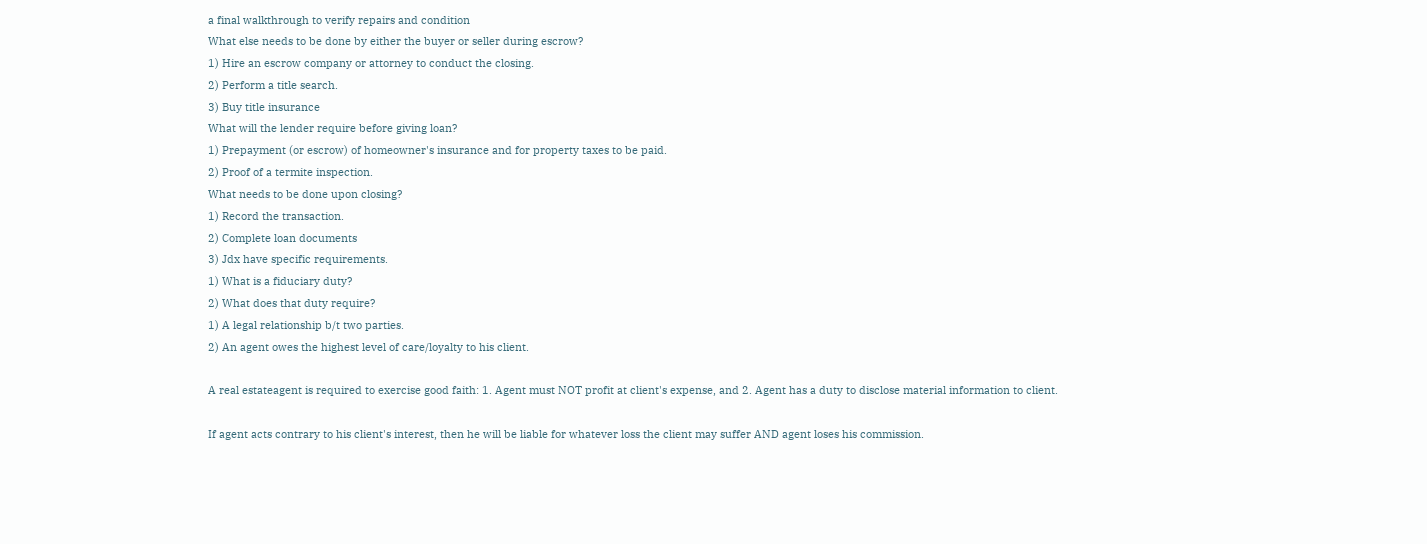a final walkthrough to verify repairs and condition
What else needs to be done by either the buyer or seller during escrow?
1) Hire an escrow company or attorney to conduct the closing.
2) Perform a title search.
3) Buy title insurance
What will the lender require before giving loan?
1) Prepayment (or escrow) of homeowner's insurance and for property taxes to be paid.
2) Proof of a termite inspection.
What needs to be done upon closing?
1) Record the transaction.
2) Complete loan documents
3) Jdx have specific requirements.
1) What is a fiduciary duty?
2) What does that duty require?
1) A legal relationship b/t two parties.
2) An agent owes the highest level of care/loyalty to his client.

A real estateagent is required to exercise good faith: 1. Agent must NOT profit at client's expense, and 2. Agent has a duty to disclose material information to client.

If agent acts contrary to his client's interest, then he will be liable for whatever loss the client may suffer AND agent loses his commission.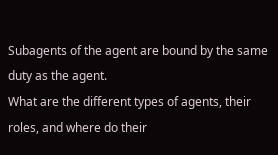Subagents of the agent are bound by the same duty as the agent.
What are the different types of agents, their roles, and where do their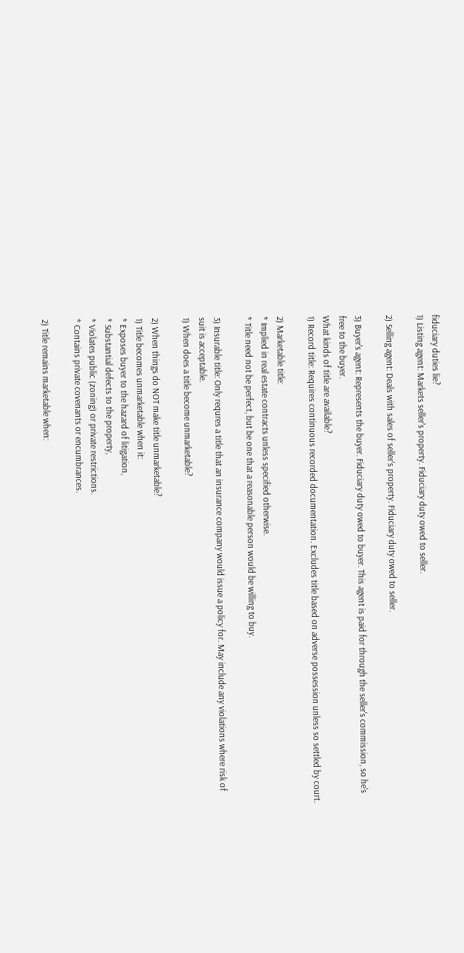fiduciary duties lie?
1) Listing agent: Markets seller's property. Fiduciary duty owed to seller.

2) Selling agent: Deals with sales of seller's property. Fiduciary duty owed to seller.

3) Buyer's agent: Represents the buyer. Fiduciary duty owed to buyer. This agent is paid for through the seller's commission, so he's free to the buyer.
What kinds of title are available?
1) Record title: Requires continuous recorded documentation. Excludes title based on adverse possession unless so settled by court.

2) Marketable title:
* Implied in real estate contracts unless specified otherwise.
* Title need not be perfect, but be one that a reasonable person would be willing to buy.

3) Insurable title: Only requres a title that an insurance company would issue a policy for. May include any violations where risk of suit is acceptable.
1) When does a title become unmarketable?

2) When things do NOT make title unmarketable?
1) Title becomes unmarketable when it:
* Exposes buyer to the hazard of litigation,
* Substantial defects to the property,
* Violates public (zoning) or private restrictions.
* Contains private covenants or encumbrances.

2) Title remains marketable when: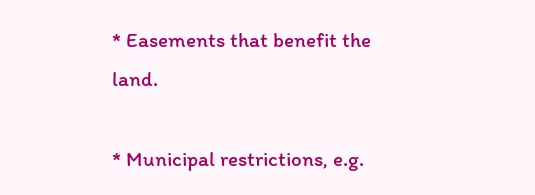* Easements that benefit the land.

* Municipal restrictions, e.g.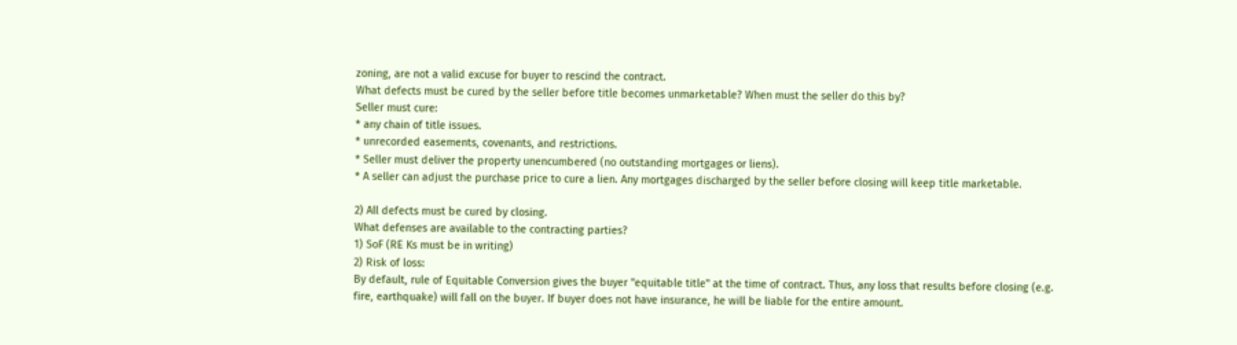zoning, are not a valid excuse for buyer to rescind the contract.
What defects must be cured by the seller before title becomes unmarketable? When must the seller do this by?
Seller must cure:
* any chain of title issues.
* unrecorded easements, covenants, and restrictions.
* Seller must deliver the property unencumbered (no outstanding mortgages or liens).
* A seller can adjust the purchase price to cure a lien. Any mortgages discharged by the seller before closing will keep title marketable.

2) All defects must be cured by closing.
What defenses are available to the contracting parties?
1) SoF (RE Ks must be in writing)
2) Risk of loss:
By default, rule of Equitable Conversion gives the buyer "equitable title" at the time of contract. Thus, any loss that results before closing (e.g. fire, earthquake) will fall on the buyer. If buyer does not have insurance, he will be liable for the entire amount.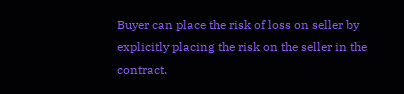Buyer can place the risk of loss on seller by explicitly placing the risk on the seller in the contract.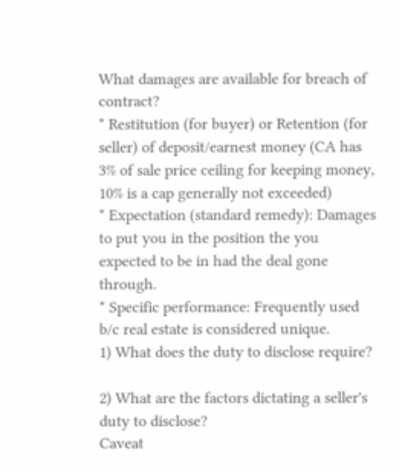What damages are available for breach of contract?
* Restitution (for buyer) or Retention (for seller) of deposit/earnest money (CA has 3% of sale price ceiling for keeping money, 10% is a cap generally not exceeded)
* Expectation (standard remedy): Damages to put you in the position the you expected to be in had the deal gone through.
* Specific performance: Frequently used b/c real estate is considered unique.
1) What does the duty to disclose require?

2) What are the factors dictating a seller's duty to disclose?
Caveat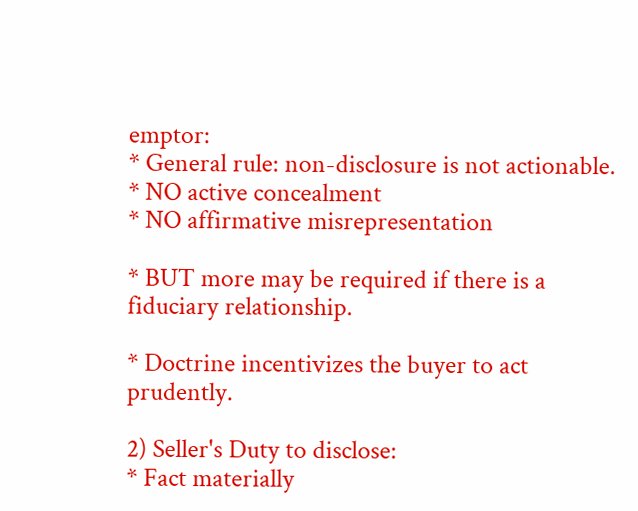emptor:
* General rule: non-disclosure is not actionable.
* NO active concealment
* NO affirmative misrepresentation

* BUT more may be required if there is a fiduciary relationship.

* Doctrine incentivizes the buyer to act prudently.

2) Seller's Duty to disclose:
* Fact materially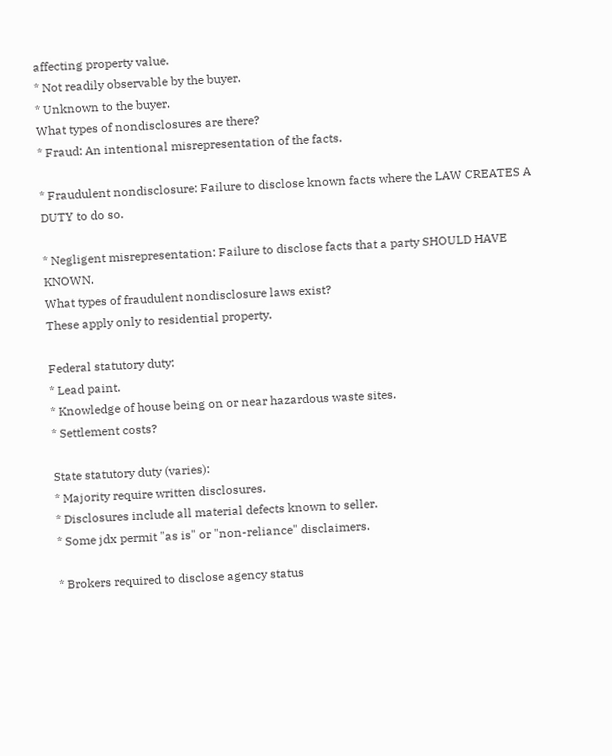affecting property value.
* Not readily observable by the buyer.
* Unknown to the buyer.
What types of nondisclosures are there?
* Fraud: An intentional misrepresentation of the facts.

* Fraudulent nondisclosure: Failure to disclose known facts where the LAW CREATES A DUTY to do so.

* Negligent misrepresentation: Failure to disclose facts that a party SHOULD HAVE KNOWN.
What types of fraudulent nondisclosure laws exist?
These apply only to residential property.

Federal statutory duty:
* Lead paint.
* Knowledge of house being on or near hazardous waste sites.
* Settlement costs?

State statutory duty (varies):
* Majority require written disclosures.
* Disclosures include all material defects known to seller.
* Some jdx permit "as is" or "non-reliance" disclaimers.

* Brokers required to disclose agency status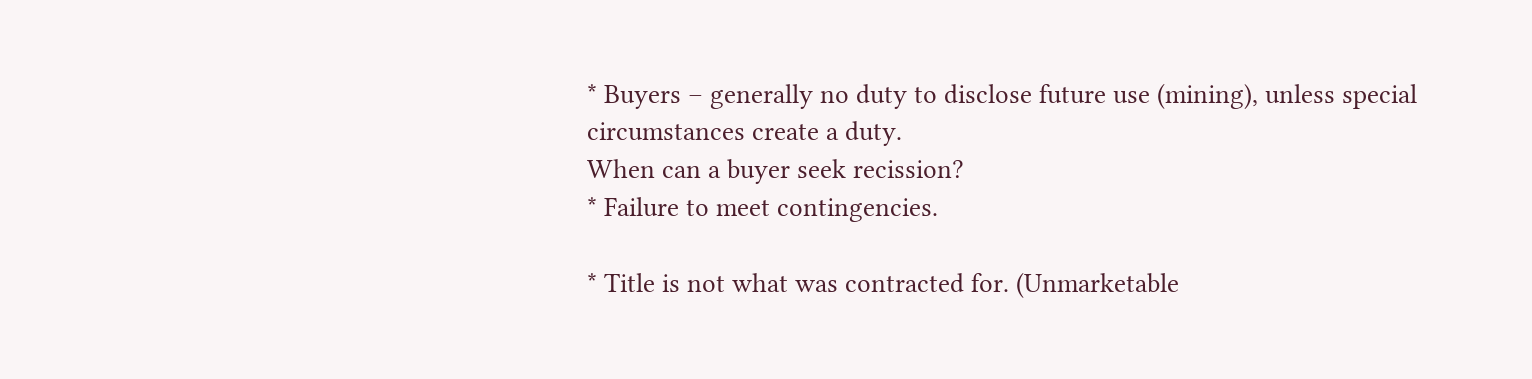* Buyers – generally no duty to disclose future use (mining), unless special circumstances create a duty.
When can a buyer seek recission?
* Failure to meet contingencies.

* Title is not what was contracted for. (Unmarketable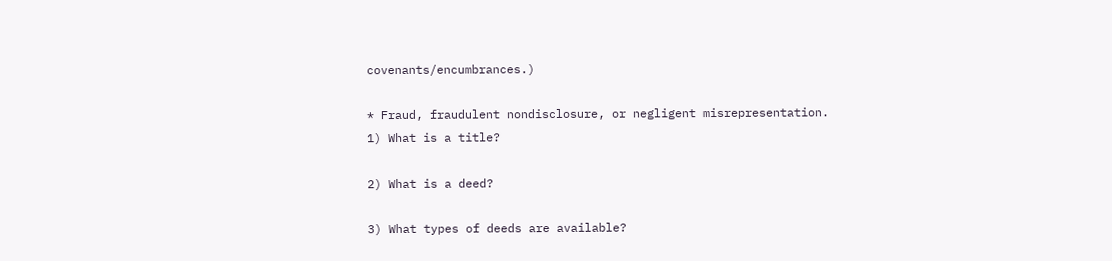covenants/encumbrances.)

* Fraud, fraudulent nondisclosure, or negligent misrepresentation.
1) What is a title?

2) What is a deed?

3) What types of deeds are available?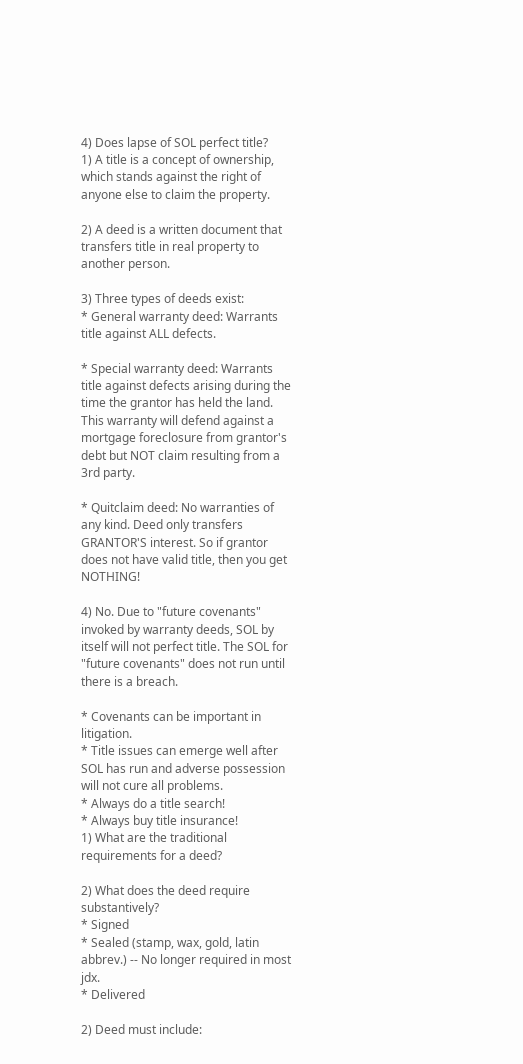4) Does lapse of SOL perfect title?
1) A title is a concept of ownership, which stands against the right of anyone else to claim the property.

2) A deed is a written document that transfers title in real property to another person.

3) Three types of deeds exist:
* General warranty deed: Warrants title against ALL defects.

* Special warranty deed: Warrants title against defects arising during the time the grantor has held the land. This warranty will defend against a mortgage foreclosure from grantor's debt but NOT claim resulting from a 3rd party.

* Quitclaim deed: No warranties of any kind. Deed only transfers GRANTOR'S interest. So if grantor does not have valid title, then you get NOTHING!

4) No. Due to "future covenants" invoked by warranty deeds, SOL by itself will not perfect title. The SOL for "future covenants" does not run until there is a breach.

* Covenants can be important in litigation.
* Title issues can emerge well after SOL has run and adverse possession will not cure all problems.
* Always do a title search!
* Always buy title insurance!
1) What are the traditional requirements for a deed?

2) What does the deed require substantively?
* Signed
* Sealed (stamp, wax, gold, latin abbrev.) -- No longer required in most jdx.
* Delivered

2) Deed must include: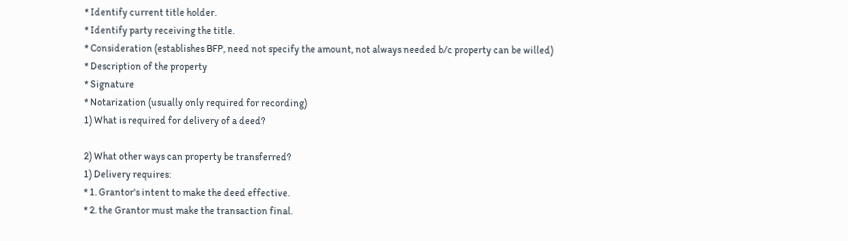* Identify current title holder.
* Identify party receiving the title.
* Consideration (establishes BFP, need not specify the amount, not always needed b/c property can be willed)
* Description of the property
* Signature
* Notarization (usually only required for recording)
1) What is required for delivery of a deed?

2) What other ways can property be transferred?
1) Delivery requires:
* 1. Grantor's intent to make the deed effective.
* 2. the Grantor must make the transaction final.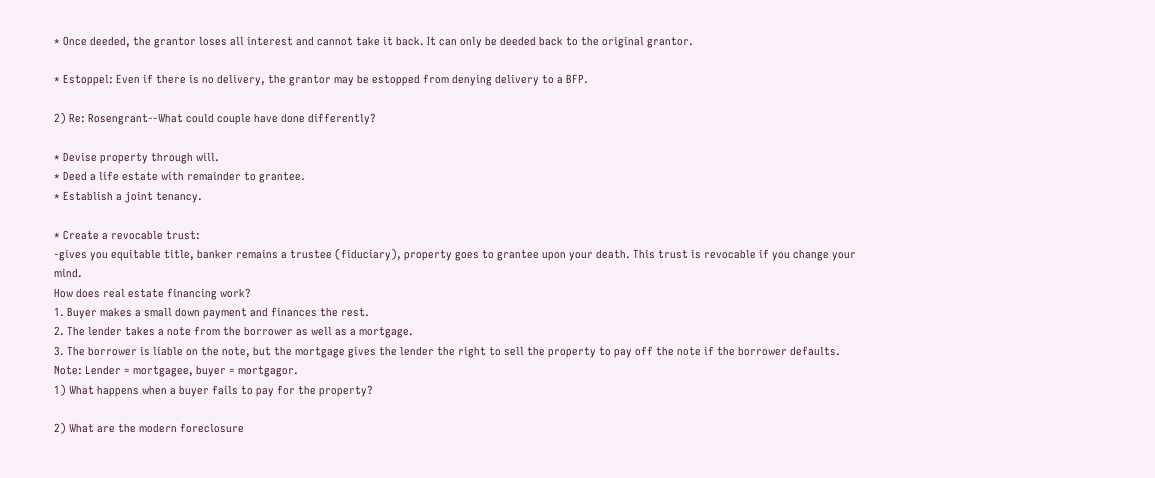* Once deeded, the grantor loses all interest and cannot take it back. It can only be deeded back to the original grantor.

* Estoppel: Even if there is no delivery, the grantor may be estopped from denying delivery to a BFP.

2) Re: Rosengrant--What could couple have done differently?

* Devise property through will.
* Deed a life estate with remainder to grantee.
* Establish a joint tenancy.

* Create a revocable trust:
-gives you equitable title, banker remains a trustee (fiduciary), property goes to grantee upon your death. This trust is revocable if you change your mind.
How does real estate financing work?
1. Buyer makes a small down payment and finances the rest.
2. The lender takes a note from the borrower as well as a mortgage.
3. The borrower is liable on the note, but the mortgage gives the lender the right to sell the property to pay off the note if the borrower defaults.
Note: Lender = mortgagee, buyer = mortgagor.
1) What happens when a buyer fails to pay for the property?

2) What are the modern foreclosure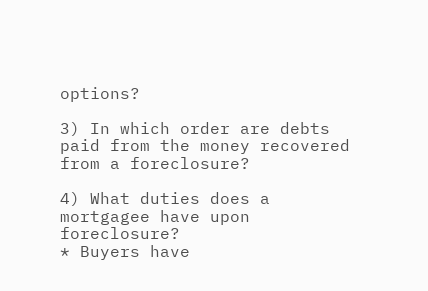options?

3) In which order are debts paid from the money recovered from a foreclosure?

4) What duties does a mortgagee have upon foreclosure?
* Buyers have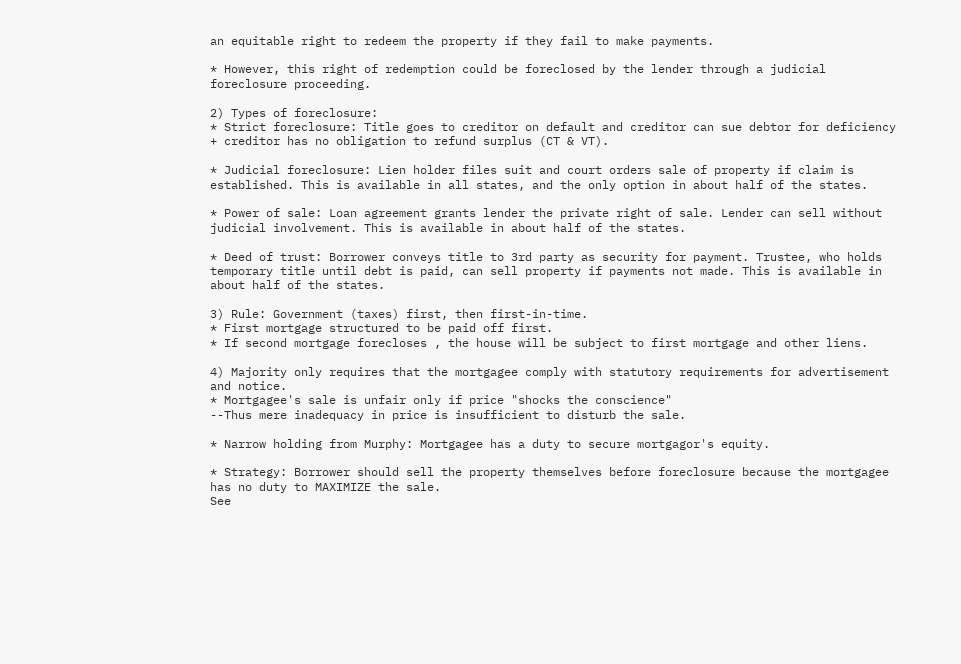an equitable right to redeem the property if they fail to make payments.

* However, this right of redemption could be foreclosed by the lender through a judicial foreclosure proceeding.

2) Types of foreclosure:
* Strict foreclosure: Title goes to creditor on default and creditor can sue debtor for deficiency + creditor has no obligation to refund surplus (CT & VT).

* Judicial foreclosure: Lien holder files suit and court orders sale of property if claim is established. This is available in all states, and the only option in about half of the states.

* Power of sale: Loan agreement grants lender the private right of sale. Lender can sell without judicial involvement. This is available in about half of the states.

* Deed of trust: Borrower conveys title to 3rd party as security for payment. Trustee, who holds temporary title until debt is paid, can sell property if payments not made. This is available in about half of the states.

3) Rule: Government (taxes) first, then first-in-time.
* First mortgage structured to be paid off first.
* If second mortgage forecloses , the house will be subject to first mortgage and other liens.

4) Majority only requires that the mortgagee comply with statutory requirements for advertisement and notice.
* Mortgagee's sale is unfair only if price "shocks the conscience"
--Thus mere inadequacy in price is insufficient to disturb the sale.

* Narrow holding from Murphy: Mortgagee has a duty to secure mortgagor's equity.

* Strategy: Borrower should sell the property themselves before foreclosure because the mortgagee has no duty to MAXIMIZE the sale.
See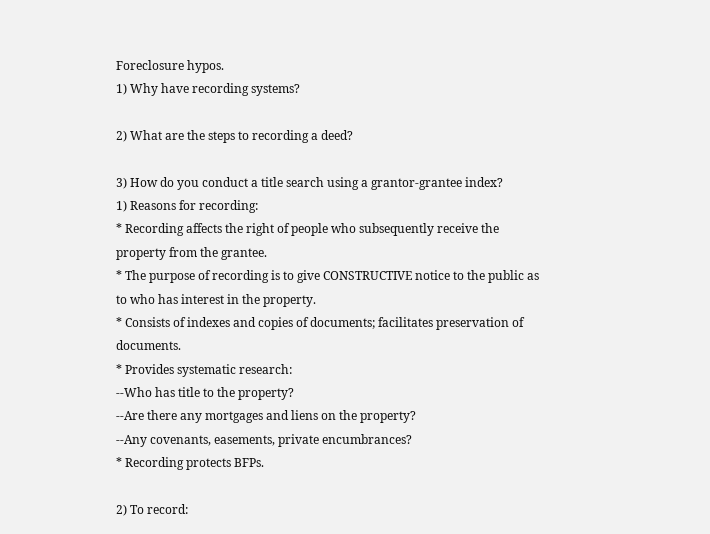Foreclosure hypos.
1) Why have recording systems?

2) What are the steps to recording a deed?

3) How do you conduct a title search using a grantor-grantee index?
1) Reasons for recording:
* Recording affects the right of people who subsequently receive the property from the grantee.
* The purpose of recording is to give CONSTRUCTIVE notice to the public as to who has interest in the property.
* Consists of indexes and copies of documents; facilitates preservation of documents.
* Provides systematic research:
--Who has title to the property?
--Are there any mortgages and liens on the property?
--Any covenants, easements, private encumbrances?
* Recording protects BFPs.

2) To record: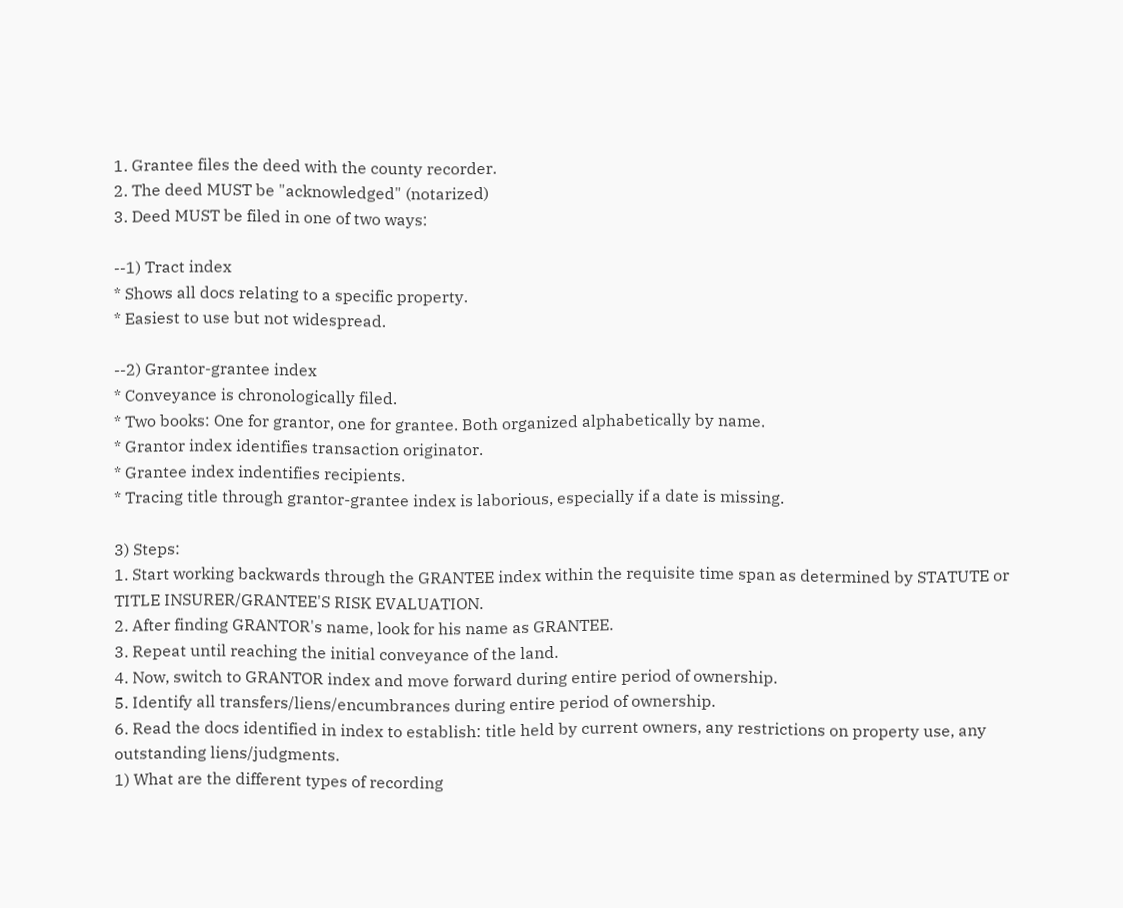1. Grantee files the deed with the county recorder.
2. The deed MUST be "acknowledged" (notarized)
3. Deed MUST be filed in one of two ways:

--1) Tract index
* Shows all docs relating to a specific property.
* Easiest to use but not widespread.

--2) Grantor-grantee index
* Conveyance is chronologically filed.
* Two books: One for grantor, one for grantee. Both organized alphabetically by name.
* Grantor index identifies transaction originator.
* Grantee index indentifies recipients.
* Tracing title through grantor-grantee index is laborious, especially if a date is missing.

3) Steps:
1. Start working backwards through the GRANTEE index within the requisite time span as determined by STATUTE or TITLE INSURER/GRANTEE'S RISK EVALUATION.
2. After finding GRANTOR's name, look for his name as GRANTEE.
3. Repeat until reaching the initial conveyance of the land.
4. Now, switch to GRANTOR index and move forward during entire period of ownership.
5. Identify all transfers/liens/encumbrances during entire period of ownership.
6. Read the docs identified in index to establish: title held by current owners, any restrictions on property use, any outstanding liens/judgments.
1) What are the different types of recording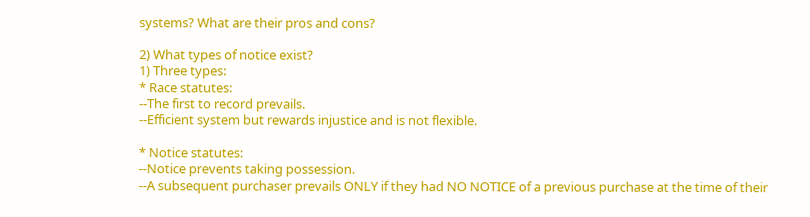systems? What are their pros and cons?

2) What types of notice exist?
1) Three types:
* Race statutes:
--The first to record prevails.
--Efficient system but rewards injustice and is not flexible.

* Notice statutes:
--Notice prevents taking possession.
--A subsequent purchaser prevails ONLY if they had NO NOTICE of a previous purchase at the time of their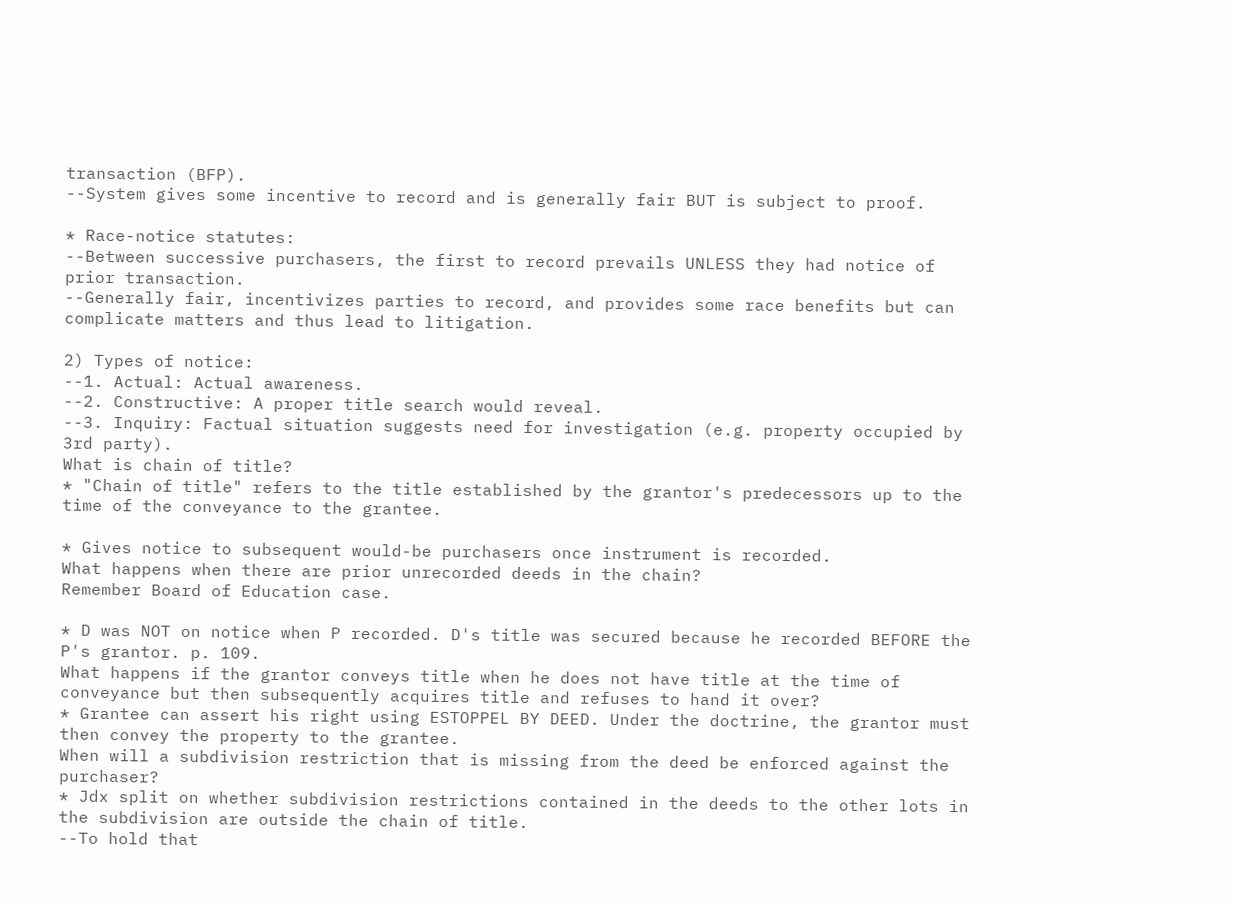transaction (BFP).
--System gives some incentive to record and is generally fair BUT is subject to proof.

* Race-notice statutes:
--Between successive purchasers, the first to record prevails UNLESS they had notice of prior transaction.
--Generally fair, incentivizes parties to record, and provides some race benefits but can complicate matters and thus lead to litigation.

2) Types of notice:
--1. Actual: Actual awareness.
--2. Constructive: A proper title search would reveal.
--3. Inquiry: Factual situation suggests need for investigation (e.g. property occupied by 3rd party).
What is chain of title?
* "Chain of title" refers to the title established by the grantor's predecessors up to the time of the conveyance to the grantee.

* Gives notice to subsequent would-be purchasers once instrument is recorded.
What happens when there are prior unrecorded deeds in the chain?
Remember Board of Education case.

* D was NOT on notice when P recorded. D's title was secured because he recorded BEFORE the P's grantor. p. 109.
What happens if the grantor conveys title when he does not have title at the time of conveyance but then subsequently acquires title and refuses to hand it over?
* Grantee can assert his right using ESTOPPEL BY DEED. Under the doctrine, the grantor must then convey the property to the grantee.
When will a subdivision restriction that is missing from the deed be enforced against the purchaser?
* Jdx split on whether subdivision restrictions contained in the deeds to the other lots in the subdivision are outside the chain of title.
--To hold that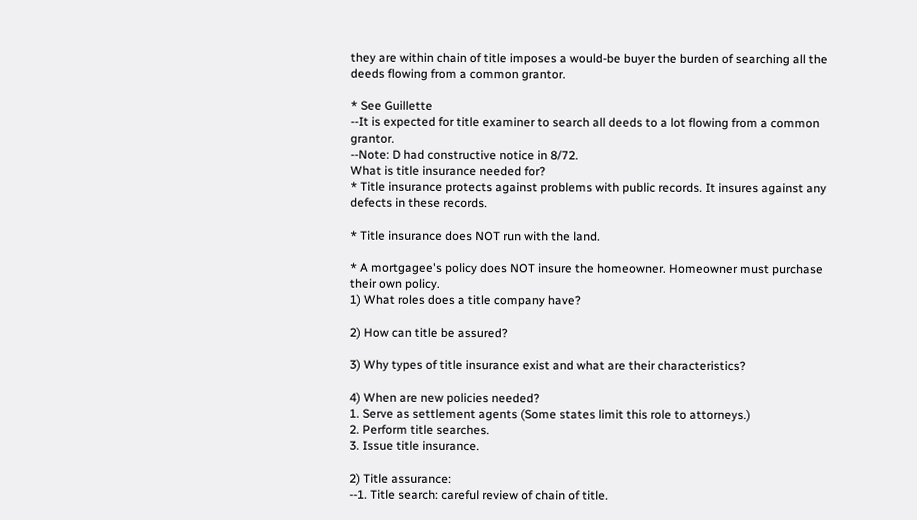they are within chain of title imposes a would-be buyer the burden of searching all the deeds flowing from a common grantor.

* See Guillette
--It is expected for title examiner to search all deeds to a lot flowing from a common grantor.
--Note: D had constructive notice in 8/72.
What is title insurance needed for?
* Title insurance protects against problems with public records. It insures against any defects in these records.

* Title insurance does NOT run with the land.

* A mortgagee's policy does NOT insure the homeowner. Homeowner must purchase their own policy.
1) What roles does a title company have?

2) How can title be assured?

3) Why types of title insurance exist and what are their characteristics?

4) When are new policies needed?
1. Serve as settlement agents (Some states limit this role to attorneys.)
2. Perform title searches.
3. Issue title insurance.

2) Title assurance:
--1. Title search: careful review of chain of title.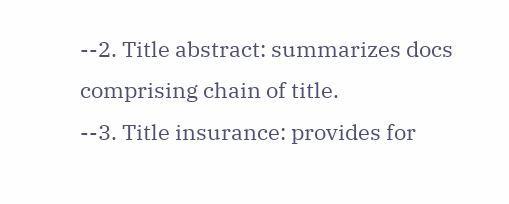--2. Title abstract: summarizes docs comprising chain of title.
--3. Title insurance: provides for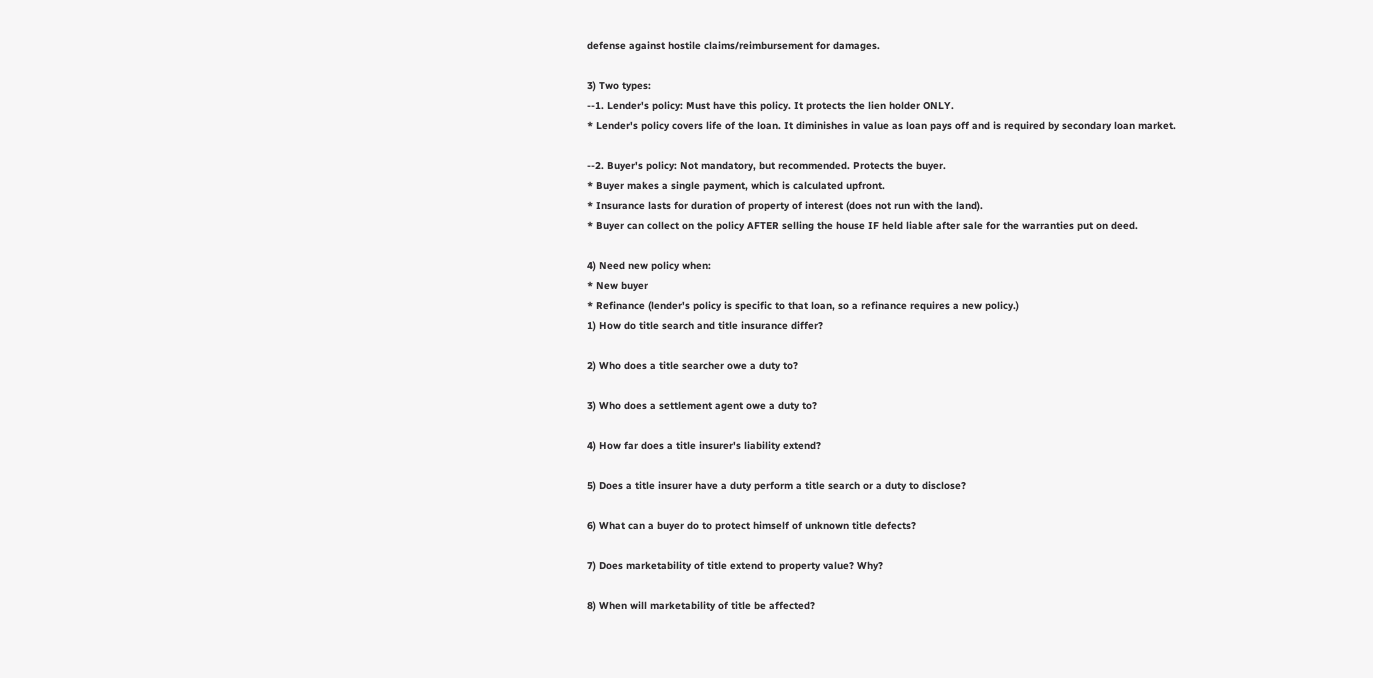defense against hostile claims/reimbursement for damages.

3) Two types:
--1. Lender's policy: Must have this policy. It protects the lien holder ONLY.
* Lender's policy covers life of the loan. It diminishes in value as loan pays off and is required by secondary loan market.

--2. Buyer's policy: Not mandatory, but recommended. Protects the buyer.
* Buyer makes a single payment, which is calculated upfront.
* Insurance lasts for duration of property of interest (does not run with the land).
* Buyer can collect on the policy AFTER selling the house IF held liable after sale for the warranties put on deed.

4) Need new policy when:
* New buyer
* Refinance (lender's policy is specific to that loan, so a refinance requires a new policy.)
1) How do title search and title insurance differ?

2) Who does a title searcher owe a duty to?

3) Who does a settlement agent owe a duty to?

4) How far does a title insurer's liability extend?

5) Does a title insurer have a duty perform a title search or a duty to disclose?

6) What can a buyer do to protect himself of unknown title defects?

7) Does marketability of title extend to property value? Why?

8) When will marketability of title be affected?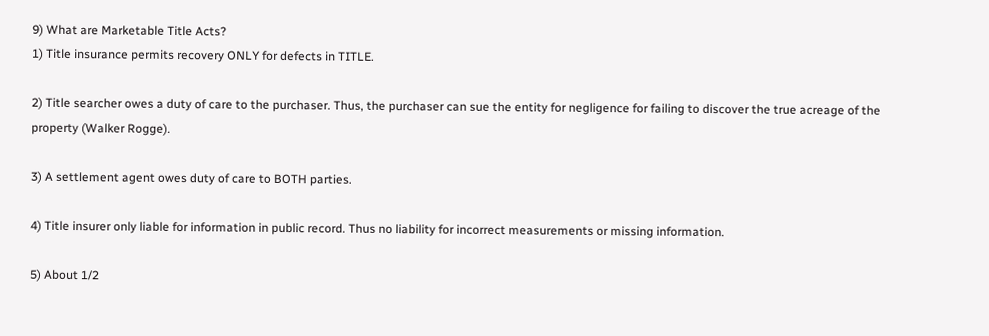9) What are Marketable Title Acts?
1) Title insurance permits recovery ONLY for defects in TITLE.

2) Title searcher owes a duty of care to the purchaser. Thus, the purchaser can sue the entity for negligence for failing to discover the true acreage of the property (Walker Rogge).

3) A settlement agent owes duty of care to BOTH parties.

4) Title insurer only liable for information in public record. Thus no liability for incorrect measurements or missing information.

5) About 1/2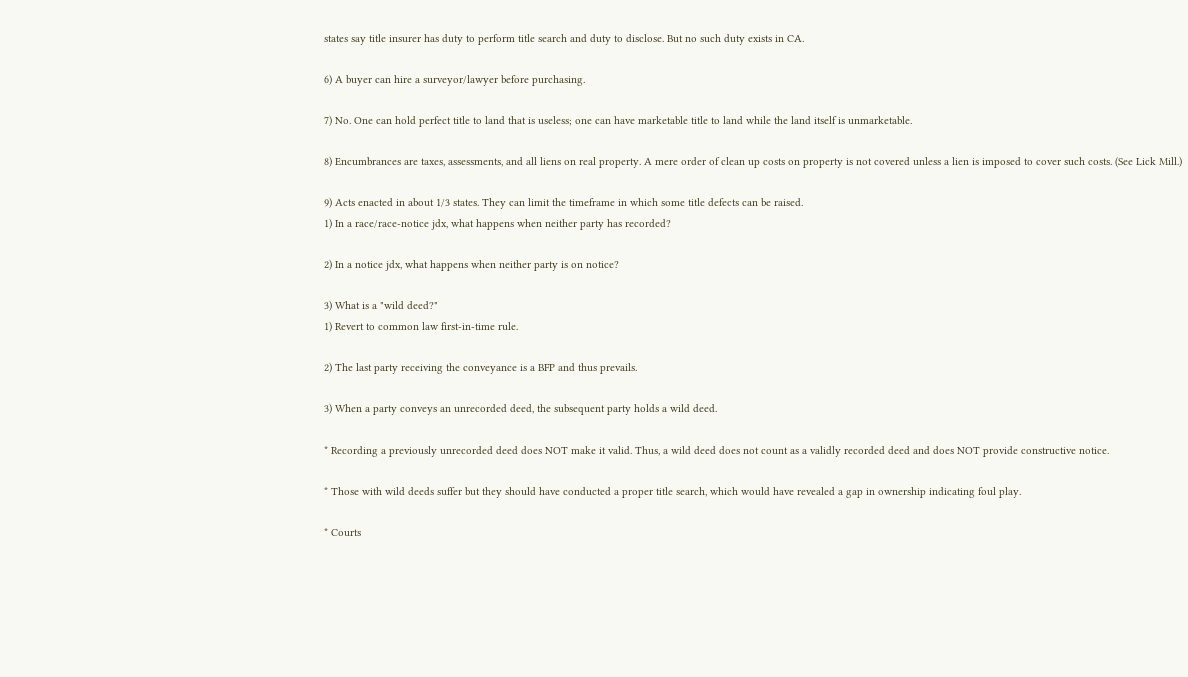states say title insurer has duty to perform title search and duty to disclose. But no such duty exists in CA.

6) A buyer can hire a surveyor/lawyer before purchasing.

7) No. One can hold perfect title to land that is useless; one can have marketable title to land while the land itself is unmarketable.

8) Encumbrances are taxes, assessments, and all liens on real property. A mere order of clean up costs on property is not covered unless a lien is imposed to cover such costs. (See Lick Mill.)

9) Acts enacted in about 1/3 states. They can limit the timeframe in which some title defects can be raised.
1) In a race/race-notice jdx, what happens when neither party has recorded?

2) In a notice jdx, what happens when neither party is on notice?

3) What is a "wild deed?"
1) Revert to common law first-in-time rule.

2) The last party receiving the conveyance is a BFP and thus prevails.

3) When a party conveys an unrecorded deed, the subsequent party holds a wild deed.

* Recording a previously unrecorded deed does NOT make it valid. Thus, a wild deed does not count as a validly recorded deed and does NOT provide constructive notice.

* Those with wild deeds suffer but they should have conducted a proper title search, which would have revealed a gap in ownership indicating foul play.

* Courts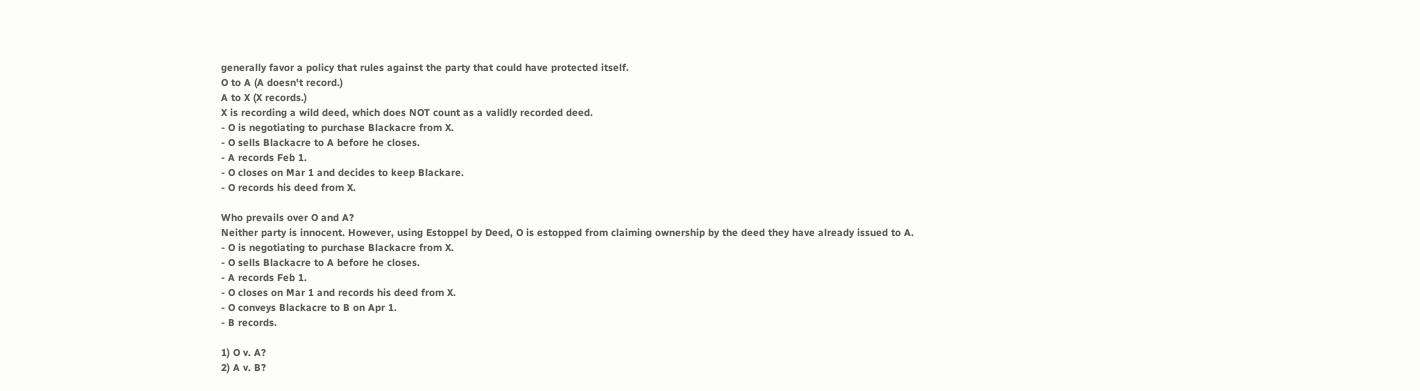generally favor a policy that rules against the party that could have protected itself.
O to A (A doesn't record.)
A to X (X records.)
X is recording a wild deed, which does NOT count as a validly recorded deed.
- O is negotiating to purchase Blackacre from X.
- O sells Blackacre to A before he closes.
- A records Feb 1.
- O closes on Mar 1 and decides to keep Blackare.
- O records his deed from X.

Who prevails over O and A?
Neither party is innocent. However, using Estoppel by Deed, O is estopped from claiming ownership by the deed they have already issued to A.
- O is negotiating to purchase Blackacre from X.
- O sells Blackacre to A before he closes.
- A records Feb 1.
- O closes on Mar 1 and records his deed from X.
- O conveys Blackacre to B on Apr 1.
- B records.

1) O v. A?
2) A v. B?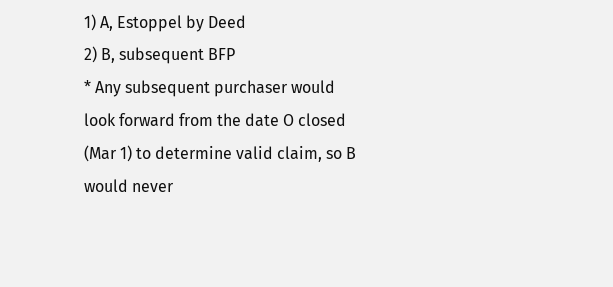1) A, Estoppel by Deed
2) B, subsequent BFP
* Any subsequent purchaser would look forward from the date O closed (Mar 1) to determine valid claim, so B would never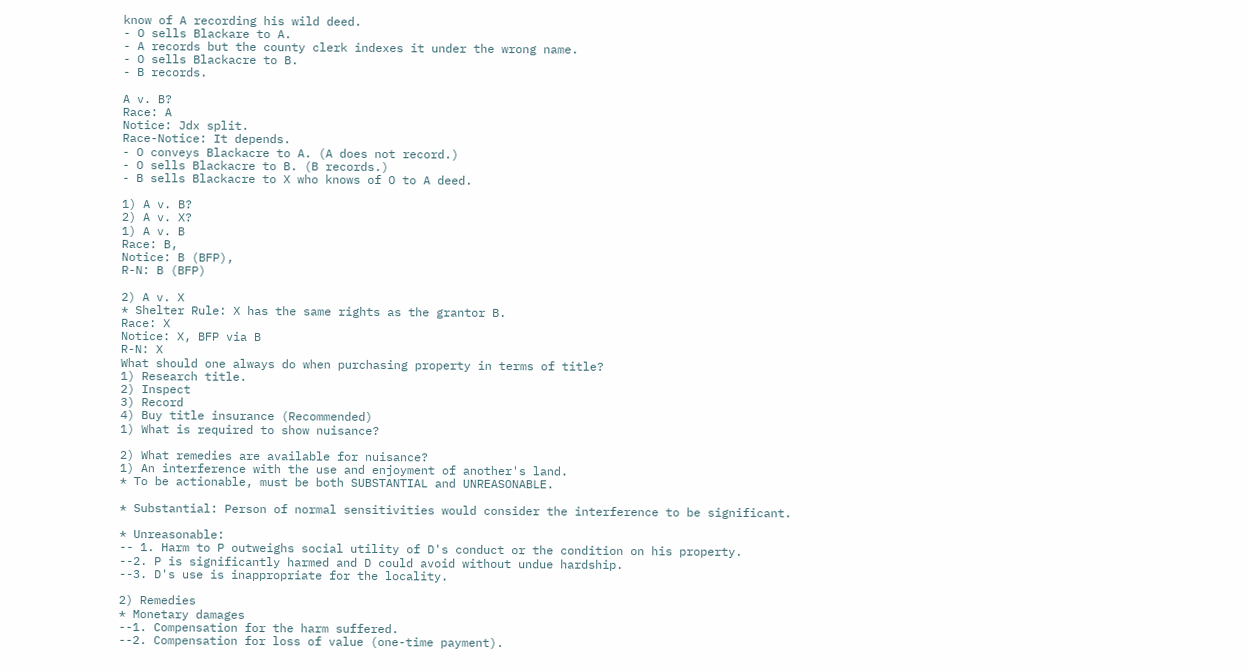know of A recording his wild deed.
- O sells Blackare to A.
- A records but the county clerk indexes it under the wrong name.
- O sells Blackacre to B.
- B records.

A v. B?
Race: A
Notice: Jdx split.
Race-Notice: It depends.
- O conveys Blackacre to A. (A does not record.)
- O sells Blackacre to B. (B records.)
- B sells Blackacre to X who knows of O to A deed.

1) A v. B?
2) A v. X?
1) A v. B
Race: B,
Notice: B (BFP),
R-N: B (BFP)

2) A v. X
* Shelter Rule: X has the same rights as the grantor B.
Race: X
Notice: X, BFP via B
R-N: X
What should one always do when purchasing property in terms of title?
1) Research title.
2) Inspect
3) Record
4) Buy title insurance (Recommended)
1) What is required to show nuisance?

2) What remedies are available for nuisance?
1) An interference with the use and enjoyment of another's land.
* To be actionable, must be both SUBSTANTIAL and UNREASONABLE.

* Substantial: Person of normal sensitivities would consider the interference to be significant.

* Unreasonable:
-- 1. Harm to P outweighs social utility of D's conduct or the condition on his property.
--2. P is significantly harmed and D could avoid without undue hardship.
--3. D's use is inappropriate for the locality.

2) Remedies
* Monetary damages
--1. Compensation for the harm suffered.
--2. Compensation for loss of value (one-time payment).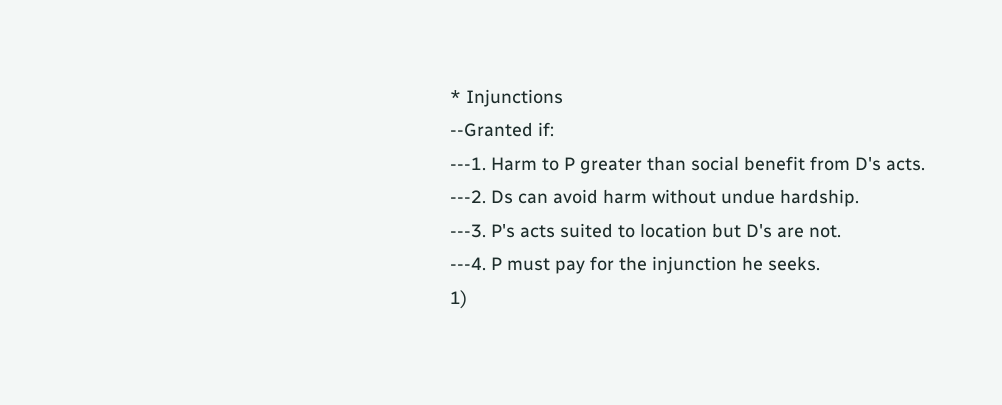* Injunctions
--Granted if:
---1. Harm to P greater than social benefit from D's acts.
---2. Ds can avoid harm without undue hardship.
---3. P's acts suited to location but D's are not.
---4. P must pay for the injunction he seeks.
1)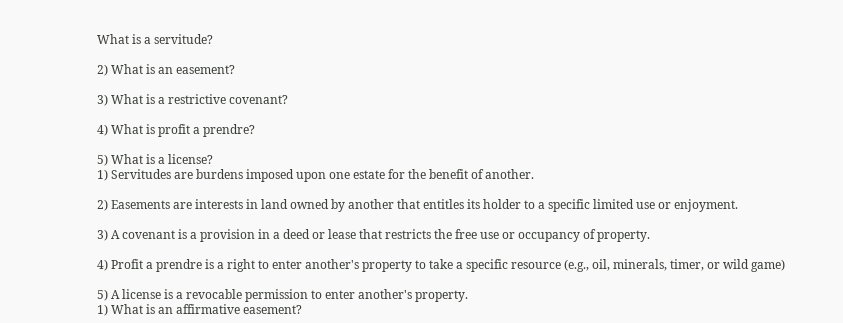What is a servitude?

2) What is an easement?

3) What is a restrictive covenant?

4) What is profit a prendre?

5) What is a license?
1) Servitudes are burdens imposed upon one estate for the benefit of another.

2) Easements are interests in land owned by another that entitles its holder to a specific limited use or enjoyment.

3) A covenant is a provision in a deed or lease that restricts the free use or occupancy of property.

4) Profit a prendre is a right to enter another's property to take a specific resource (e.g., oil, minerals, timer, or wild game)

5) A license is a revocable permission to enter another's property.
1) What is an affirmative easement?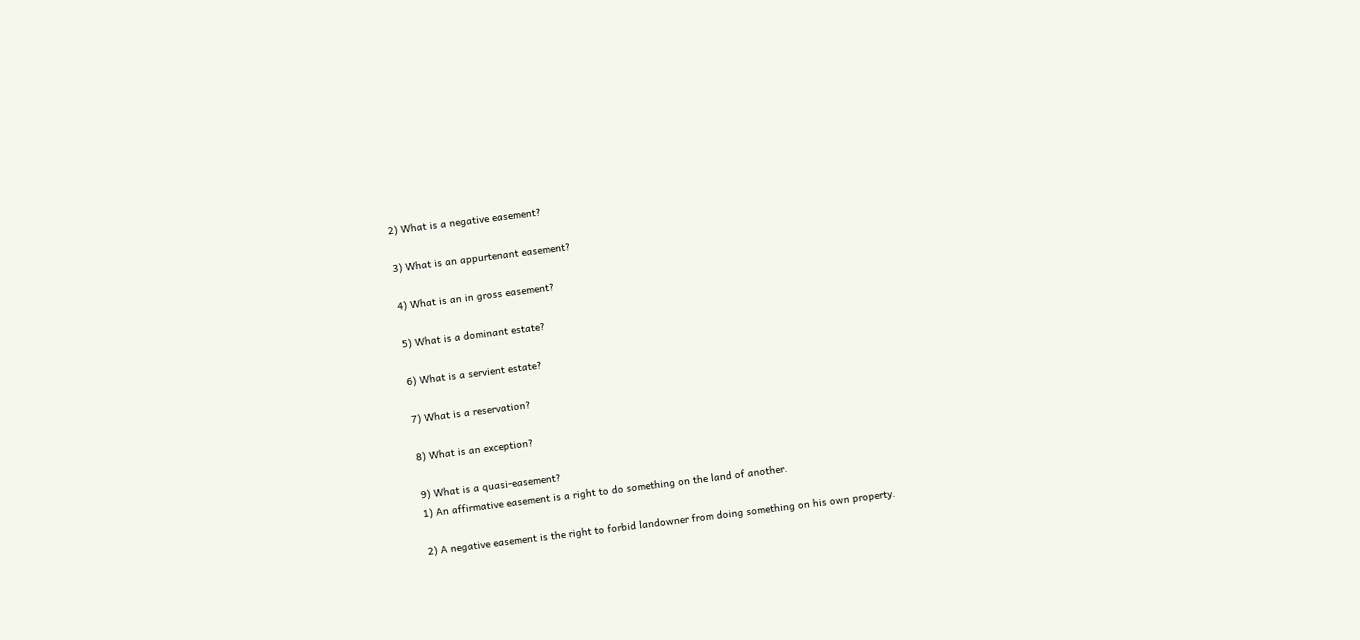2) What is a negative easement?

3) What is an appurtenant easement?

4) What is an in gross easement?

5) What is a dominant estate?

6) What is a servient estate?

7) What is a reservation?

8) What is an exception?

9) What is a quasi-easement?
1) An affirmative easement is a right to do something on the land of another.

2) A negative easement is the right to forbid landowner from doing something on his own property.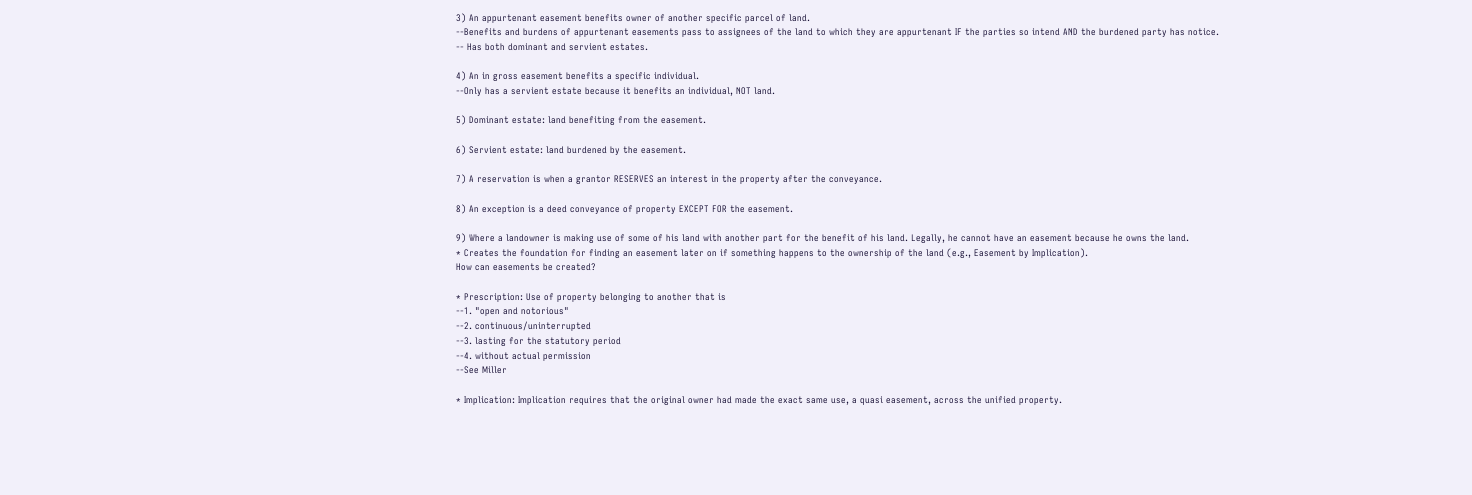3) An appurtenant easement benefits owner of another specific parcel of land.
--Benefits and burdens of appurtenant easements pass to assignees of the land to which they are appurtenant IF the parties so intend AND the burdened party has notice.
-- Has both dominant and servient estates.

4) An in gross easement benefits a specific individual.
--Only has a servient estate because it benefits an individual, NOT land.

5) Dominant estate: land benefiting from the easement.

6) Servient estate: land burdened by the easement.

7) A reservation is when a grantor RESERVES an interest in the property after the conveyance.

8) An exception is a deed conveyance of property EXCEPT FOR the easement.

9) Where a landowner is making use of some of his land with another part for the benefit of his land. Legally, he cannot have an easement because he owns the land.
* Creates the foundation for finding an easement later on if something happens to the ownership of the land (e.g., Easement by Implication).
How can easements be created?

* Prescription: Use of property belonging to another that is
--1. "open and notorious"
--2. continuous/uninterrupted
--3. lasting for the statutory period
--4. without actual permission
--See Miller

* Implication: Implication requires that the original owner had made the exact same use, a quasi easement, across the unified property.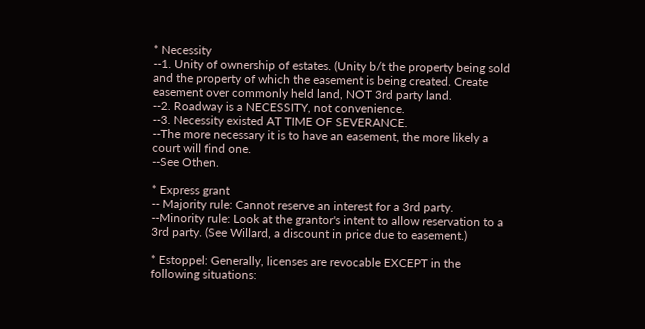* Necessity
--1. Unity of ownership of estates. (Unity b/t the property being sold and the property of which the easement is being created. Create easement over commonly held land, NOT 3rd party land.
--2. Roadway is a NECESSITY, not convenience.
--3. Necessity existed AT TIME OF SEVERANCE.
--The more necessary it is to have an easement, the more likely a court will find one.
--See Othen.

* Express grant
-- Majority rule: Cannot reserve an interest for a 3rd party.
--Minority rule: Look at the grantor's intent to allow reservation to a 3rd party. (See Willard, a discount in price due to easement.)

* Estoppel: Generally, licenses are revocable EXCEPT in the following situations: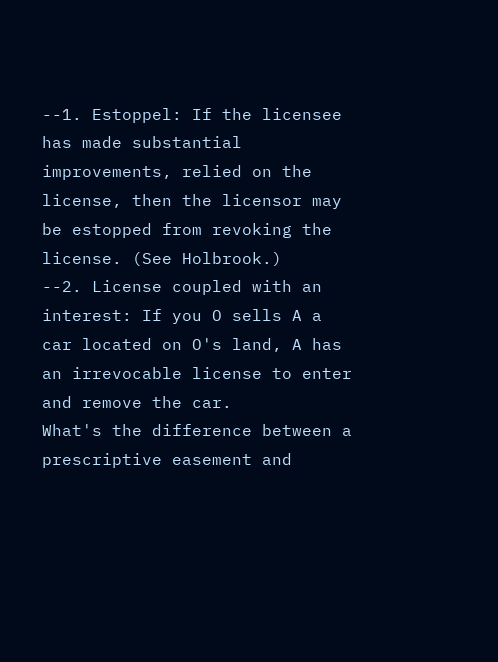--1. Estoppel: If the licensee has made substantial improvements, relied on the license, then the licensor may be estopped from revoking the license. (See Holbrook.)
--2. License coupled with an interest: If you O sells A a car located on O's land, A has an irrevocable license to enter and remove the car.
What's the difference between a prescriptive easement and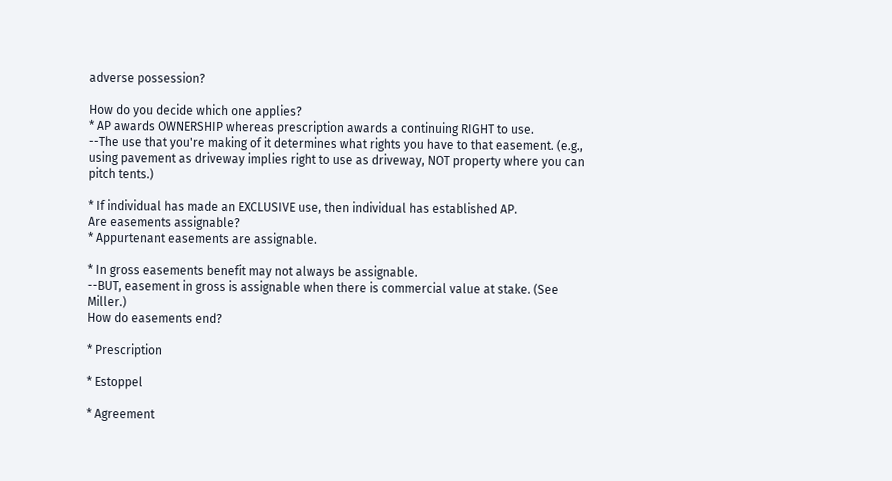adverse possession?

How do you decide which one applies?
* AP awards OWNERSHIP whereas prescription awards a continuing RIGHT to use.
--The use that you're making of it determines what rights you have to that easement. (e.g., using pavement as driveway implies right to use as driveway, NOT property where you can pitch tents.)

* If individual has made an EXCLUSIVE use, then individual has established AP.
Are easements assignable?
* Appurtenant easements are assignable.

* In gross easements benefit may not always be assignable.
--BUT, easement in gross is assignable when there is commercial value at stake. (See Miller.)
How do easements end?

* Prescription

* Estoppel

* Agreement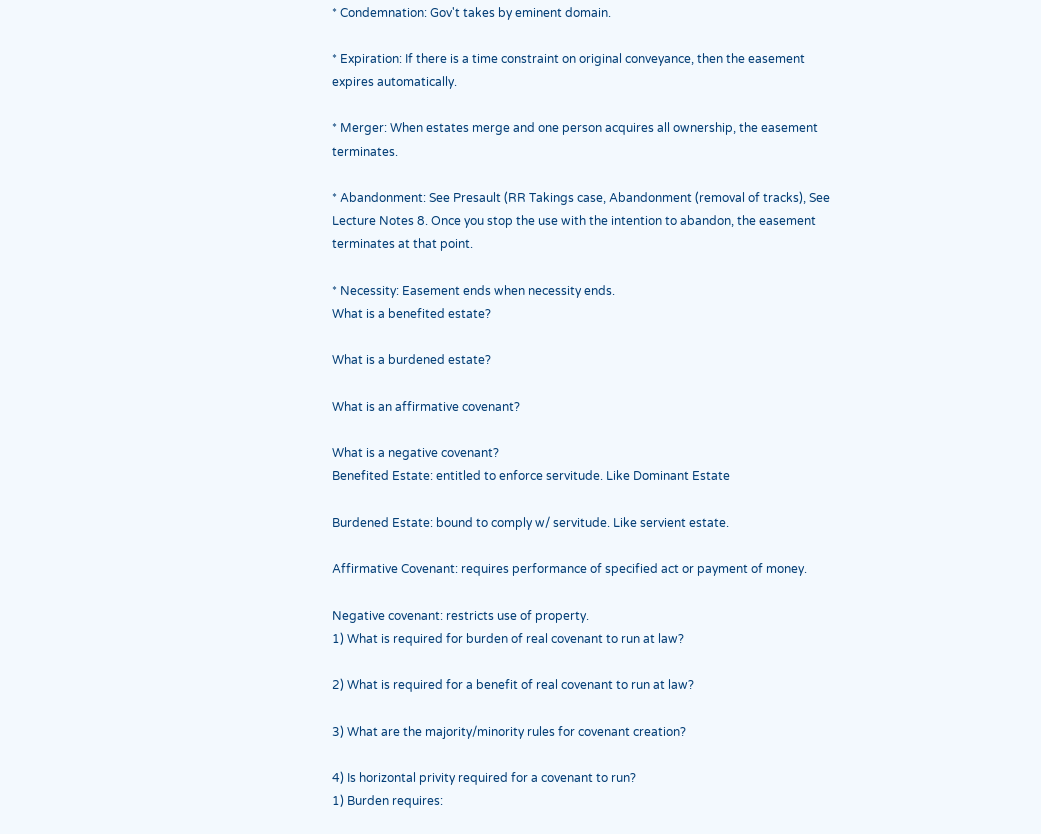* Condemnation: Gov't takes by eminent domain.

* Expiration: If there is a time constraint on original conveyance, then the easement expires automatically.

* Merger: When estates merge and one person acquires all ownership, the easement terminates.

* Abandonment: See Presault (RR Takings case, Abandonment (removal of tracks), See Lecture Notes 8. Once you stop the use with the intention to abandon, the easement terminates at that point.

* Necessity: Easement ends when necessity ends.
What is a benefited estate?

What is a burdened estate?

What is an affirmative covenant?

What is a negative covenant?
Benefited Estate: entitled to enforce servitude. Like Dominant Estate

Burdened Estate: bound to comply w/ servitude. Like servient estate.

Affirmative Covenant: requires performance of specified act or payment of money.

Negative covenant: restricts use of property.
1) What is required for burden of real covenant to run at law?

2) What is required for a benefit of real covenant to run at law?

3) What are the majority/minority rules for covenant creation?

4) Is horizontal privity required for a covenant to run?
1) Burden requires: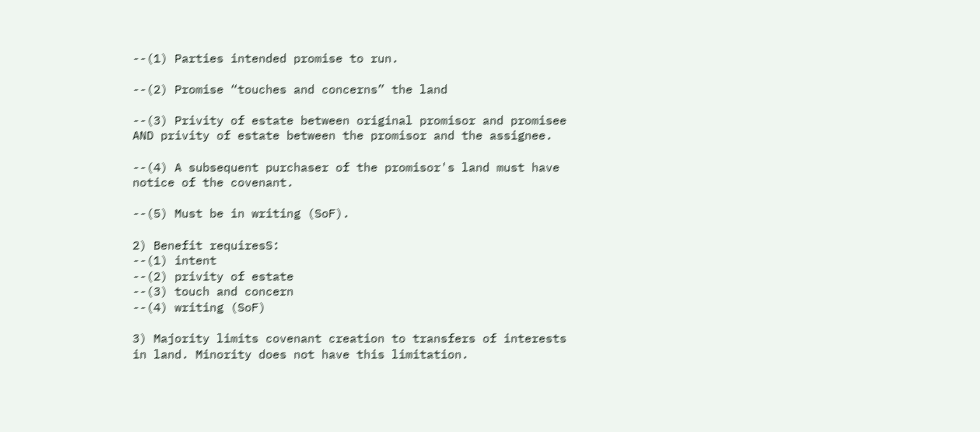--(1) Parties intended promise to run.

--(2) Promise “touches and concerns” the land

--(3) Privity of estate between original promisor and promisee AND privity of estate between the promisor and the assignee.

--(4) A subsequent purchaser of the promisor's land must have notice of the covenant.

--(5) Must be in writing (SoF).

2) Benefit requiresS:
--(1) intent
--(2) privity of estate
--(3) touch and concern
--(4) writing (SoF)

3) Majority limits covenant creation to transfers of interests in land. Minority does not have this limitation.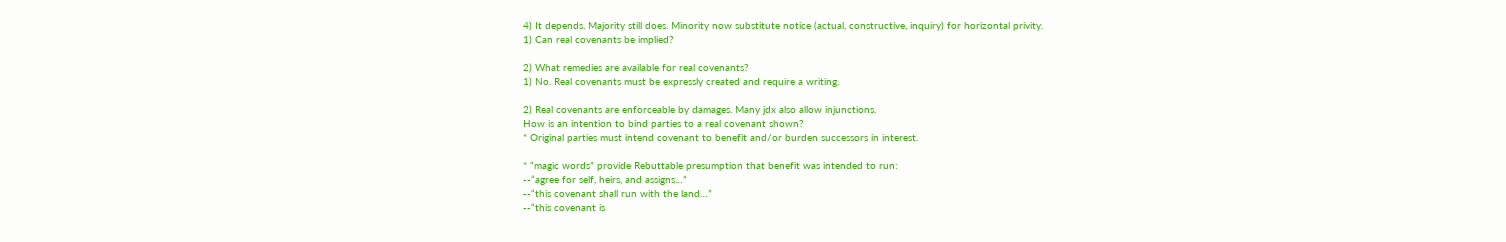4) It depends. Majority still does. Minority now substitute notice (actual, constructive, inquiry) for horizontal privity.
1) Can real covenants be implied?

2) What remedies are available for real covenants?
1) No. Real covenants must be expressly created and require a writing.

2) Real covenants are enforceable by damages. Many jdx also allow injunctions.
How is an intention to bind parties to a real covenant shown?
* Original parties must intend covenant to benefit and/or burden successors in interest.

* “magic words” provide Rebuttable presumption that benefit was intended to run:
--“agree for self, heirs, and assigns…”
--“this covenant shall run with the land…”
--“this covenant is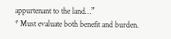appurtenant to the land…”
* Must evaluate both benefit and burden.